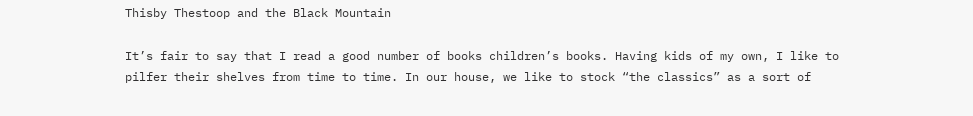Thisby Thestoop and the Black Mountain

It’s fair to say that I read a good number of books children’s books. Having kids of my own, I like to pilfer their shelves from time to time. In our house, we like to stock “the classics” as a sort of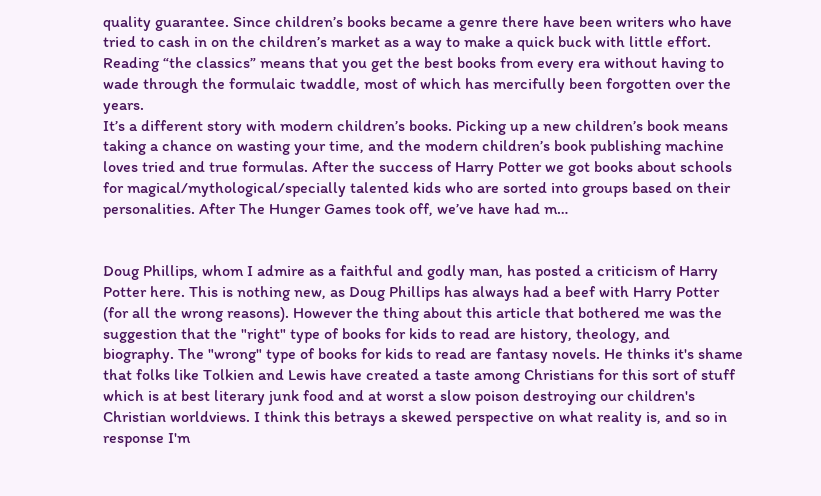quality guarantee. Since children’s books became a genre there have been writers who have tried to cash in on the children’s market as a way to make a quick buck with little effort. Reading “the classics” means that you get the best books from every era without having to wade through the formulaic twaddle, most of which has mercifully been forgotten over the years.
It’s a different story with modern children’s books. Picking up a new children’s book means taking a chance on wasting your time, and the modern children’s book publishing machine loves tried and true formulas. After the success of Harry Potter we got books about schools for magical/mythological/specially talented kids who are sorted into groups based on their personalities. After The Hunger Games took off, we’ve have had m…


Doug Phillips, whom I admire as a faithful and godly man, has posted a criticism of Harry Potter here. This is nothing new, as Doug Phillips has always had a beef with Harry Potter (for all the wrong reasons). However the thing about this article that bothered me was the suggestion that the "right" type of books for kids to read are history, theology, and biography. The "wrong" type of books for kids to read are fantasy novels. He thinks it's shame that folks like Tolkien and Lewis have created a taste among Christians for this sort of stuff which is at best literary junk food and at worst a slow poison destroying our children's Christian worldviews. I think this betrays a skewed perspective on what reality is, and so in response I'm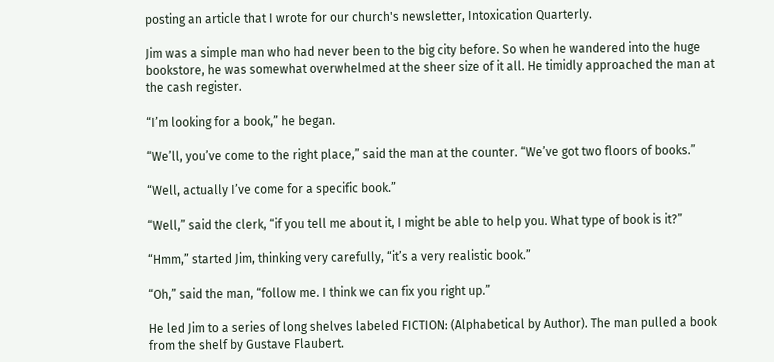posting an article that I wrote for our church's newsletter, Intoxication Quarterly.

Jim was a simple man who had never been to the big city before. So when he wandered into the huge bookstore, he was somewhat overwhelmed at the sheer size of it all. He timidly approached the man at the cash register.

“I’m looking for a book,” he began.

“We’ll, you’ve come to the right place,” said the man at the counter. “We’ve got two floors of books.”

“Well, actually I’ve come for a specific book.”

“Well,” said the clerk, “if you tell me about it, I might be able to help you. What type of book is it?”

“Hmm,” started Jim, thinking very carefully, “it’s a very realistic book.”

“Oh,” said the man, “follow me. I think we can fix you right up.”

He led Jim to a series of long shelves labeled FICTION: (Alphabetical by Author). The man pulled a book from the shelf by Gustave Flaubert.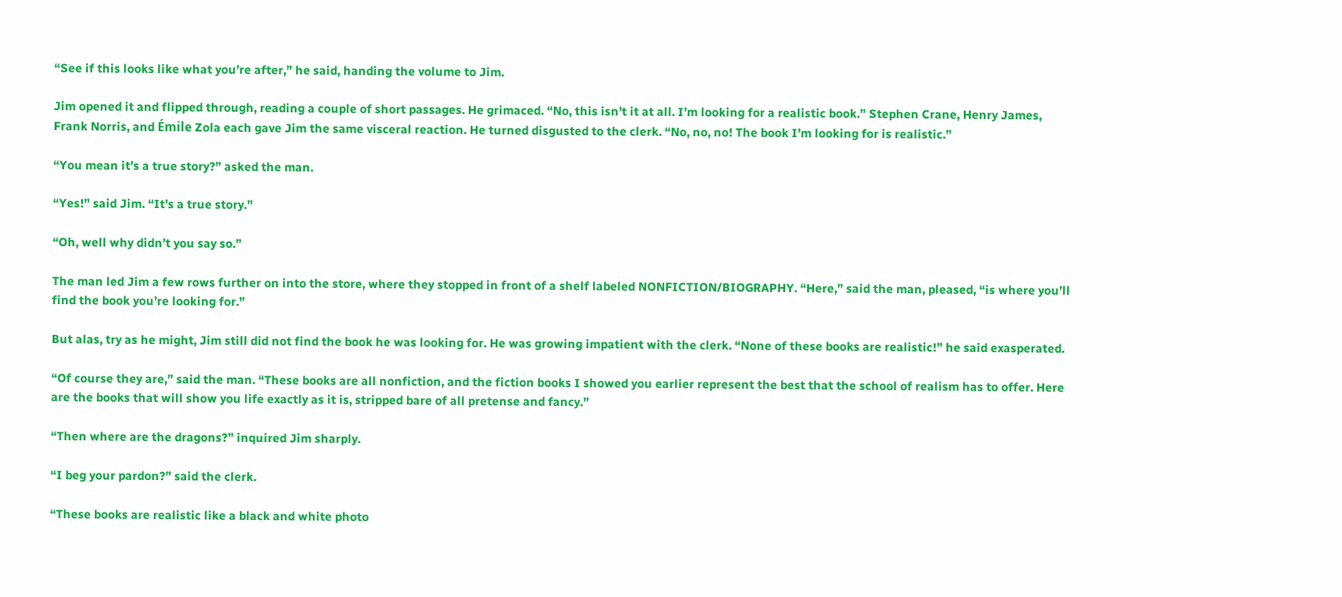“See if this looks like what you’re after,” he said, handing the volume to Jim.

Jim opened it and flipped through, reading a couple of short passages. He grimaced. “No, this isn’t it at all. I’m looking for a realistic book.” Stephen Crane, Henry James, Frank Norris, and Émile Zola each gave Jim the same visceral reaction. He turned disgusted to the clerk. “No, no, no! The book I’m looking for is realistic.”

“You mean it’s a true story?” asked the man.

“Yes!” said Jim. “It’s a true story.”

“Oh, well why didn’t you say so.”

The man led Jim a few rows further on into the store, where they stopped in front of a shelf labeled NONFICTION/BIOGRAPHY. “Here,” said the man, pleased, “is where you’ll find the book you’re looking for.”

But alas, try as he might, Jim still did not find the book he was looking for. He was growing impatient with the clerk. “None of these books are realistic!” he said exasperated.

“Of course they are,” said the man. “These books are all nonfiction, and the fiction books I showed you earlier represent the best that the school of realism has to offer. Here are the books that will show you life exactly as it is, stripped bare of all pretense and fancy.”

“Then where are the dragons?” inquired Jim sharply.

“I beg your pardon?” said the clerk.

“These books are realistic like a black and white photo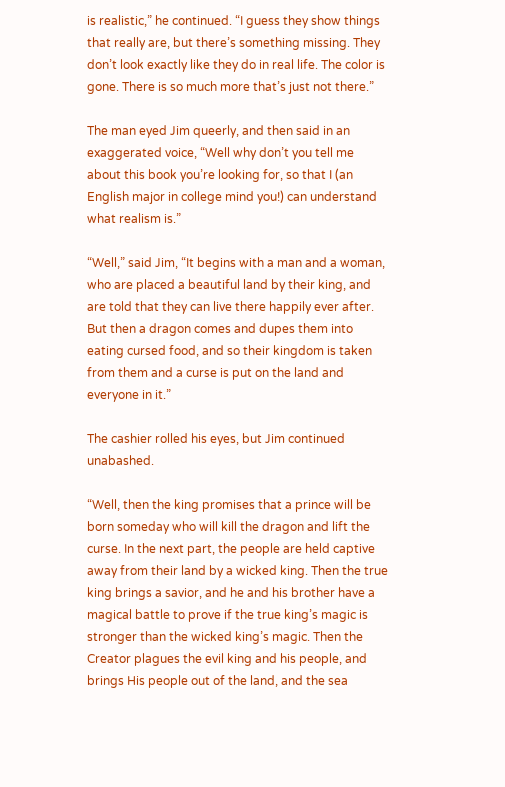is realistic,” he continued. “I guess they show things that really are, but there’s something missing. They don’t look exactly like they do in real life. The color is gone. There is so much more that’s just not there.”

The man eyed Jim queerly, and then said in an exaggerated voice, “Well why don’t you tell me about this book you’re looking for, so that I (an English major in college mind you!) can understand what realism is.”

“Well,” said Jim, “It begins with a man and a woman, who are placed a beautiful land by their king, and are told that they can live there happily ever after. But then a dragon comes and dupes them into eating cursed food, and so their kingdom is taken from them and a curse is put on the land and everyone in it.”

The cashier rolled his eyes, but Jim continued unabashed.

“Well, then the king promises that a prince will be born someday who will kill the dragon and lift the curse. In the next part, the people are held captive away from their land by a wicked king. Then the true king brings a savior, and he and his brother have a magical battle to prove if the true king’s magic is stronger than the wicked king’s magic. Then the Creator plagues the evil king and his people, and brings His people out of the land, and the sea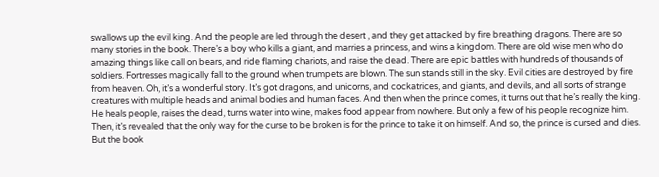swallows up the evil king. And the people are led through the desert , and they get attacked by fire breathing dragons. There are so many stories in the book. There’s a boy who kills a giant, and marries a princess, and wins a kingdom. There are old wise men who do amazing things like call on bears, and ride flaming chariots, and raise the dead. There are epic battles with hundreds of thousands of soldiers. Fortresses magically fall to the ground when trumpets are blown. The sun stands still in the sky. Evil cities are destroyed by fire from heaven. Oh, it’s a wonderful story. It’s got dragons, and unicorns, and cockatrices, and giants, and devils, and all sorts of strange creatures with multiple heads and animal bodies and human faces. And then when the prince comes, it turns out that he’s really the king. He heals people, raises the dead, turns water into wine, makes food appear from nowhere. But only a few of his people recognize him. Then, it’s revealed that the only way for the curse to be broken is for the prince to take it on himself. And so, the prince is cursed and dies. But the book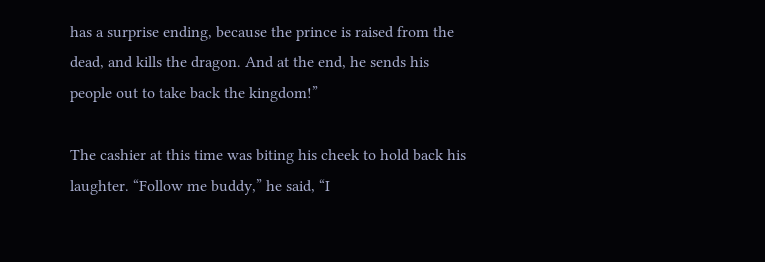has a surprise ending, because the prince is raised from the dead, and kills the dragon. And at the end, he sends his people out to take back the kingdom!”

The cashier at this time was biting his cheek to hold back his laughter. “Follow me buddy,” he said, “I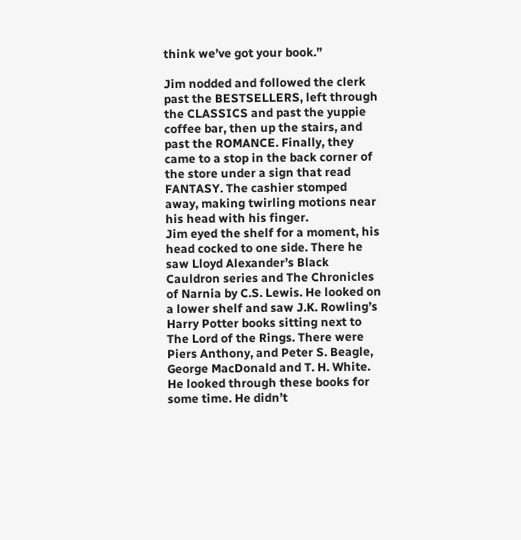think we’ve got your book.”

Jim nodded and followed the clerk past the BESTSELLERS, left through the CLASSICS and past the yuppie coffee bar, then up the stairs, and past the ROMANCE. Finally, they came to a stop in the back corner of the store under a sign that read FANTASY. The cashier stomped away, making twirling motions near his head with his finger.
Jim eyed the shelf for a moment, his head cocked to one side. There he saw Lloyd Alexander’s Black Cauldron series and The Chronicles of Narnia by C.S. Lewis. He looked on a lower shelf and saw J.K. Rowling’s Harry Potter books sitting next to The Lord of the Rings. There were Piers Anthony, and Peter S. Beagle, George MacDonald and T. H. White. He looked through these books for some time. He didn’t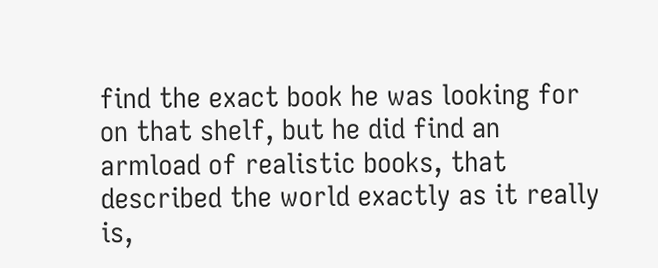find the exact book he was looking for on that shelf, but he did find an armload of realistic books, that described the world exactly as it really is,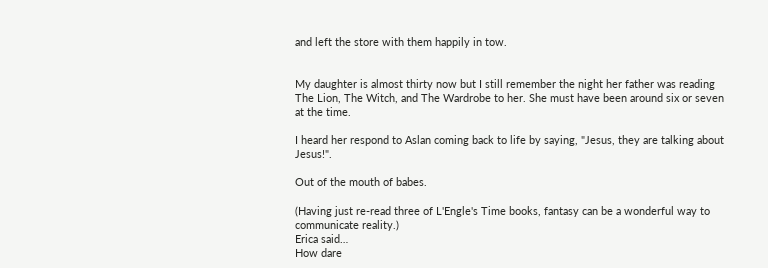and left the store with them happily in tow.


My daughter is almost thirty now but I still remember the night her father was reading The Lion, The Witch, and The Wardrobe to her. She must have been around six or seven at the time.

I heard her respond to Aslan coming back to life by saying, "Jesus, they are talking about Jesus!".

Out of the mouth of babes.

(Having just re-read three of L'Engle's Time books, fantasy can be a wonderful way to communicate reality.)
Erica said…
How dare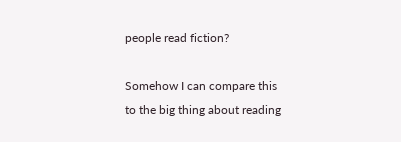people read fiction?

Somehow I can compare this to the big thing about reading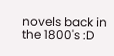novels back in the 1800's :D